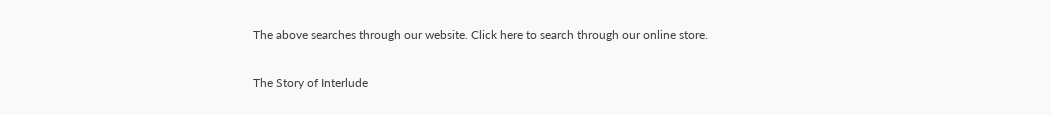The above searches through our website. Click here to search through our online store.

The Story of Interlude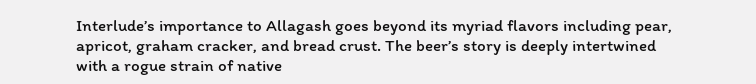Interlude’s importance to Allagash goes beyond its myriad flavors including pear, apricot, graham cracker, and bread crust. The beer’s story is deeply intertwined with a rogue strain of native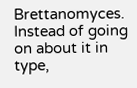Brettanomyces. Instead of going on about it in type,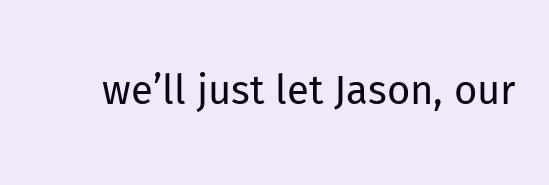we’ll just let Jason, our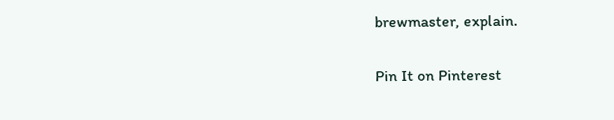brewmaster, explain.

Pin It on Pinterest